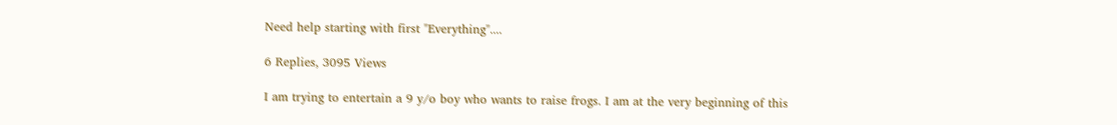Need help starting with first "Everything"....

6 Replies, 3095 Views

I am trying to entertain a 9 y/o boy who wants to raise frogs. I am at the very beginning of this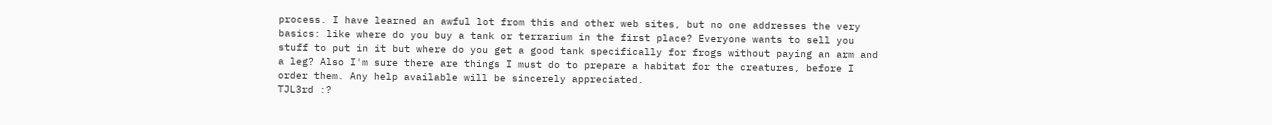process. I have learned an awful lot from this and other web sites, but no one addresses the very basics: like where do you buy a tank or terrarium in the first place? Everyone wants to sell you stuff to put in it but where do you get a good tank specifically for frogs without paying an arm and a leg? Also I'm sure there are things I must do to prepare a habitat for the creatures, before I order them. Any help available will be sincerely appreciated.
TJL3rd :?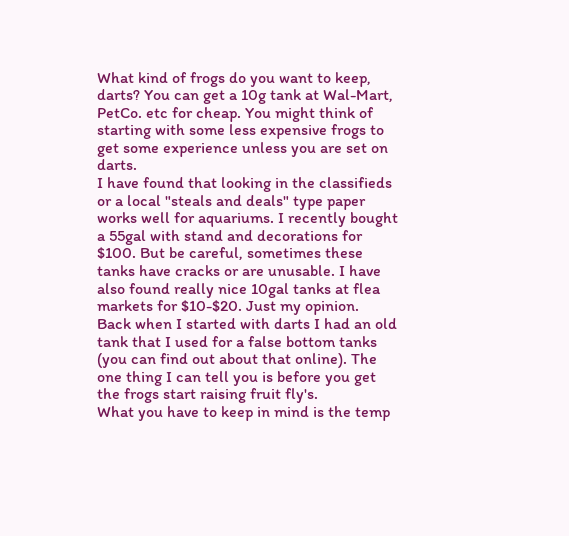What kind of frogs do you want to keep, darts? You can get a 10g tank at Wal-Mart, PetCo. etc for cheap. You might think of starting with some less expensive frogs to get some experience unless you are set on darts.
I have found that looking in the classifieds or a local "steals and deals" type paper works well for aquariums. I recently bought a 55gal with stand and decorations for $100. But be careful, sometimes these tanks have cracks or are unusable. I have also found really nice 10gal tanks at flea markets for $10-$20. Just my opinion.
Back when I started with darts I had an old tank that I used for a false bottom tanks (you can find out about that online). The one thing I can tell you is before you get the frogs start raising fruit fly's.
What you have to keep in mind is the temp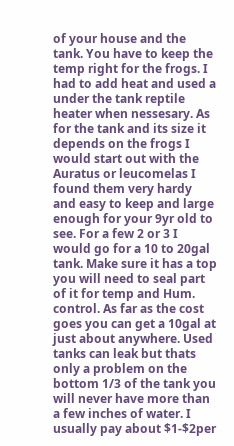of your house and the tank. You have to keep the temp right for the frogs. I had to add heat and used a under the tank reptile heater when nessesary. As for the tank and its size it depends on the frogs I would start out with the Auratus or leucomelas I found them very hardy and easy to keep and large enough for your 9yr old to see. For a few 2 or 3 I would go for a 10 to 20gal tank. Make sure it has a top you will need to seal part of it for temp and Hum. control. As far as the cost goes you can get a 10gal at just about anywhere. Used tanks can leak but thats only a problem on the bottom 1/3 of the tank you will never have more than a few inches of water. I usually pay about $1-$2per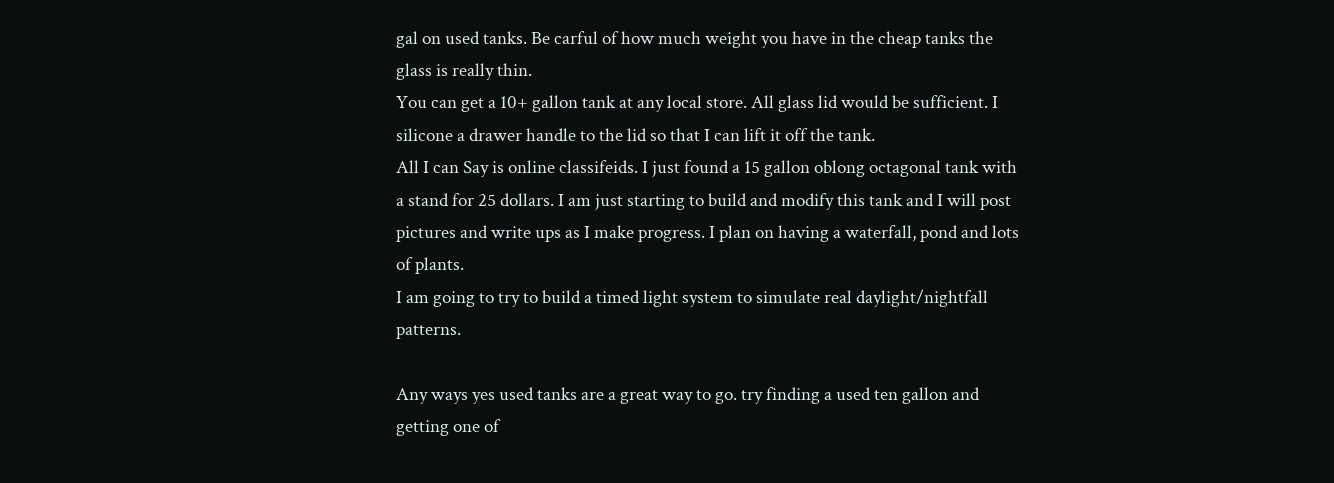gal on used tanks. Be carful of how much weight you have in the cheap tanks the glass is really thin.
You can get a 10+ gallon tank at any local store. All glass lid would be sufficient. I silicone a drawer handle to the lid so that I can lift it off the tank.
All I can Say is online classifeids. I just found a 15 gallon oblong octagonal tank with a stand for 25 dollars. I am just starting to build and modify this tank and I will post pictures and write ups as I make progress. I plan on having a waterfall, pond and lots of plants.
I am going to try to build a timed light system to simulate real daylight/nightfall patterns.

Any ways yes used tanks are a great way to go. try finding a used ten gallon and getting one of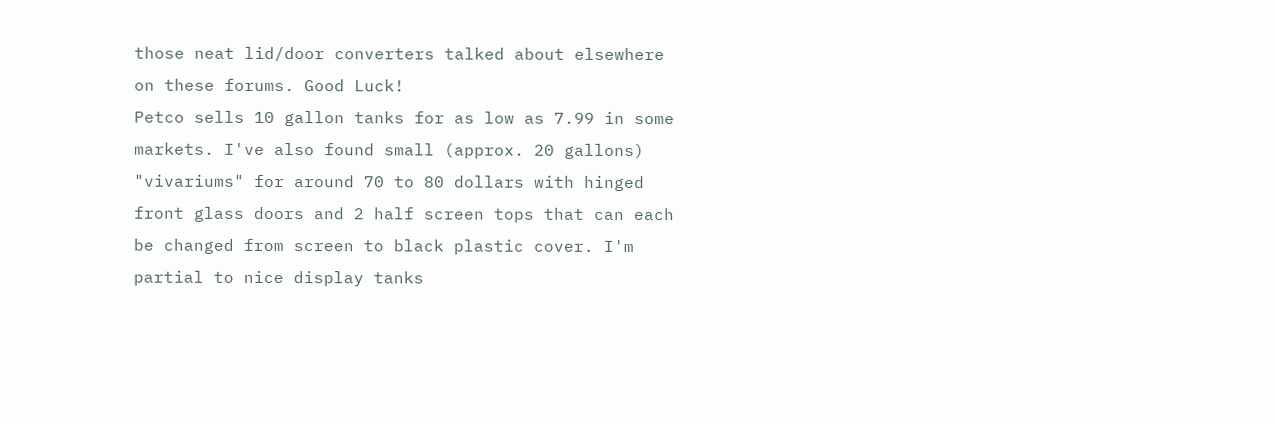those neat lid/door converters talked about elsewhere on these forums. Good Luck!
Petco sells 10 gallon tanks for as low as 7.99 in some markets. I've also found small (approx. 20 gallons) "vivariums" for around 70 to 80 dollars with hinged front glass doors and 2 half screen tops that can each be changed from screen to black plastic cover. I'm partial to nice display tanks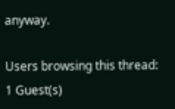anyway.

Users browsing this thread: 1 Guest(s)